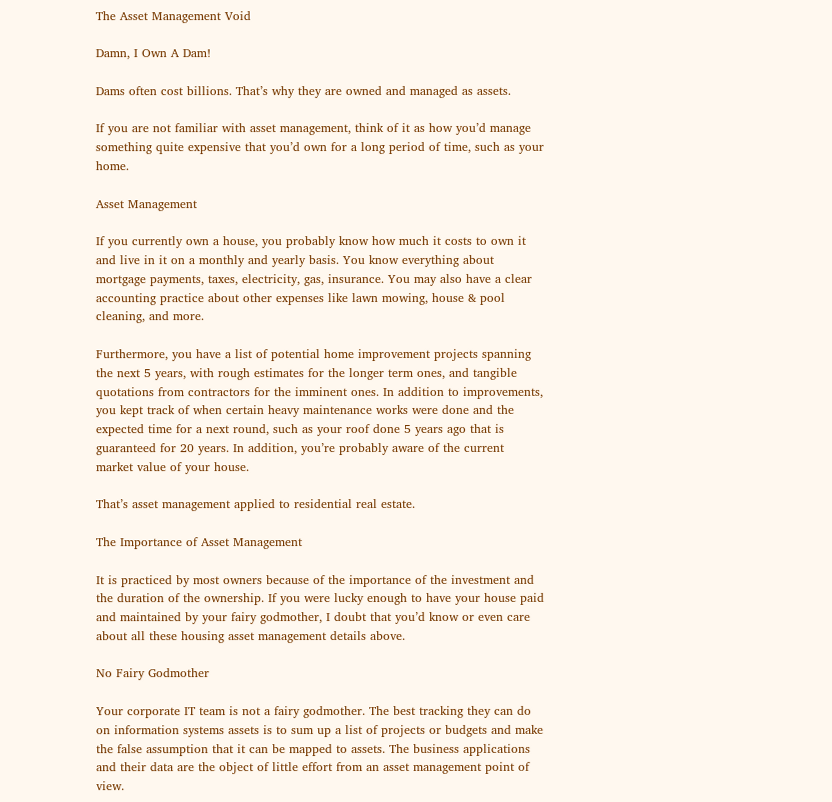The Asset Management Void

Damn, I Own A Dam!

Dams often cost billions. That’s why they are owned and managed as assets.

If you are not familiar with asset management, think of it as how you’d manage something quite expensive that you’d own for a long period of time, such as your home.

Asset Management

If you currently own a house, you probably know how much it costs to own it and live in it on a monthly and yearly basis. You know everything about mortgage payments, taxes, electricity, gas, insurance. You may also have a clear accounting practice about other expenses like lawn mowing, house & pool cleaning, and more.

Furthermore, you have a list of potential home improvement projects spanning the next 5 years, with rough estimates for the longer term ones, and tangible quotations from contractors for the imminent ones. In addition to improvements, you kept track of when certain heavy maintenance works were done and the expected time for a next round, such as your roof done 5 years ago that is guaranteed for 20 years. In addition, you’re probably aware of the current market value of your house.

That’s asset management applied to residential real estate.

The Importance of Asset Management

It is practiced by most owners because of the importance of the investment and the duration of the ownership. If you were lucky enough to have your house paid and maintained by your fairy godmother, I doubt that you’d know or even care about all these housing asset management details above.

No Fairy Godmother

Your corporate IT team is not a fairy godmother. The best tracking they can do on information systems assets is to sum up a list of projects or budgets and make the false assumption that it can be mapped to assets. The business applications and their data are the object of little effort from an asset management point of view.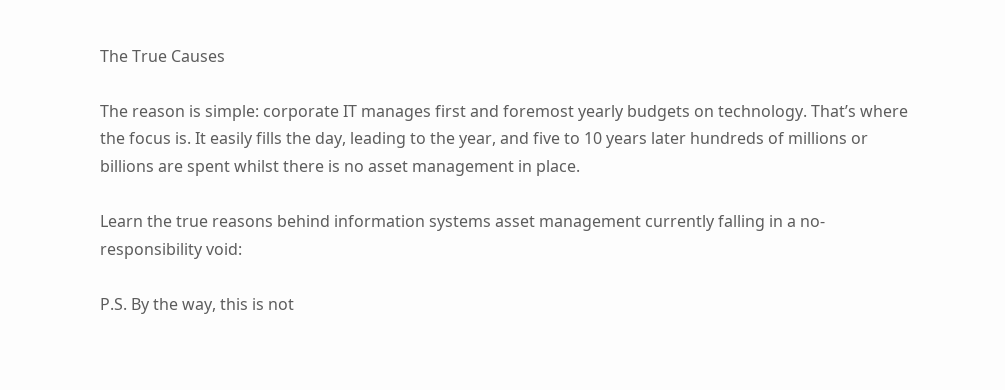The True Causes

The reason is simple: corporate IT manages first and foremost yearly budgets on technology. That’s where the focus is. It easily fills the day, leading to the year, and five to 10 years later hundreds of millions or billions are spent whilst there is no asset management in place.

Learn the true reasons behind information systems asset management currently falling in a no-responsibility void:

P.S. By the way, this is not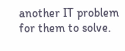another IT problem for them to solve.